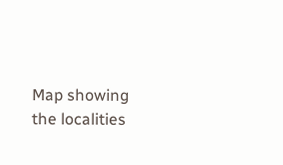Map showing the localities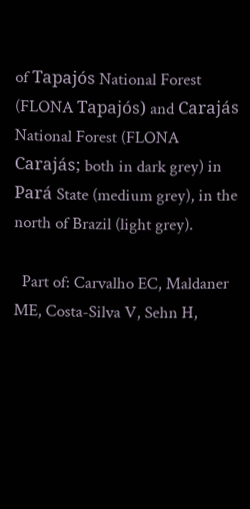of Tapajós National Forest (FLONA Tapajós) and Carajás National Forest (FLONA Carajás; both in dark grey) in Pará State (medium grey), in the north of Brazil (light grey).

  Part of: Carvalho EC, Maldaner ME, Costa-Silva V, Sehn H,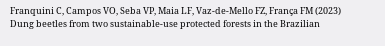Franquini C, Campos VO, Seba VP, Maia LF, Vaz-de-Mello FZ, França FM (2023) Dung beetles from two sustainable-use protected forests in the Brazilian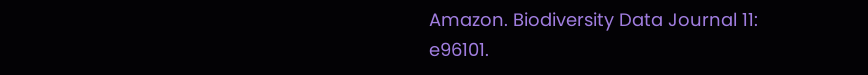Amazon. Biodiversity Data Journal 11: e96101.